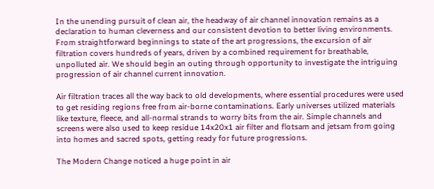In the unending pursuit of clean air, the headway of air channel innovation remains as a declaration to human cleverness and our consistent devotion to better living environments. From straightforward beginnings to state of the art progressions, the excursion of air filtration covers hundreds of years, driven by a combined requirement for breathable, unpolluted air. We should begin an outing through opportunity to investigate the intriguing progression of air channel current innovation.

Air filtration traces all the way back to old developments, where essential procedures were used to get residing regions free from air-borne contaminations. Early universes utilized materials like texture, fleece, and all-normal strands to worry bits from the air. Simple channels and screens were also used to keep residue 14x20x1 air filter and flotsam and jetsam from going into homes and sacred spots, getting ready for future progressions.

The Modern Change noticed a huge point in air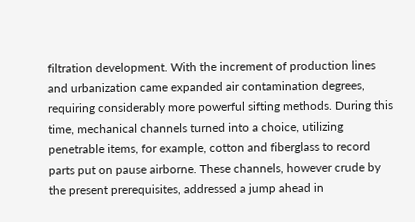filtration development. With the increment of production lines and urbanization came expanded air contamination degrees, requiring considerably more powerful sifting methods. During this time, mechanical channels turned into a choice, utilizing penetrable items, for example, cotton and fiberglass to record parts put on pause airborne. These channels, however crude by the present prerequisites, addressed a jump ahead in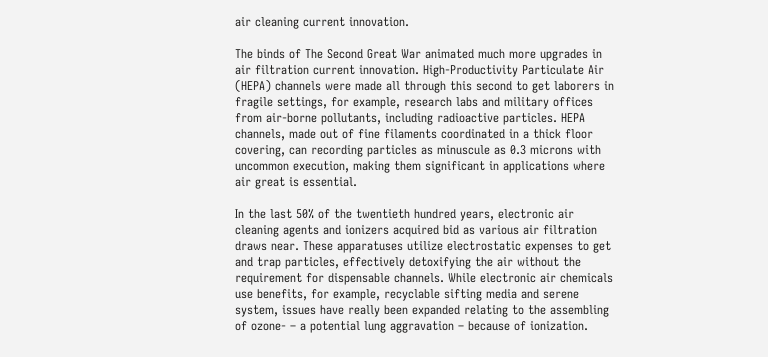air cleaning current innovation.

The binds of The Second Great War animated much more upgrades in air filtration current innovation. High-Productivity Particulate Air (HEPA) channels were made all through this second to get laborers in fragile settings, for example, research labs and military offices from air-borne pollutants, including radioactive particles. HEPA channels, made out of fine filaments coordinated in a thick floor covering, can recording particles as minuscule as 0.3 microns with uncommon execution, making them significant in applications where air great is essential.

In the last 50% of the twentieth hundred years, electronic air cleaning agents and ionizers acquired bid as various air filtration draws near. These apparatuses utilize electrostatic expenses to get and trap particles, effectively detoxifying the air without the requirement for dispensable channels. While electronic air chemicals use benefits, for example, recyclable sifting media and serene system, issues have really been expanded relating to the assembling of ozone- – a potential lung aggravation – because of ionization.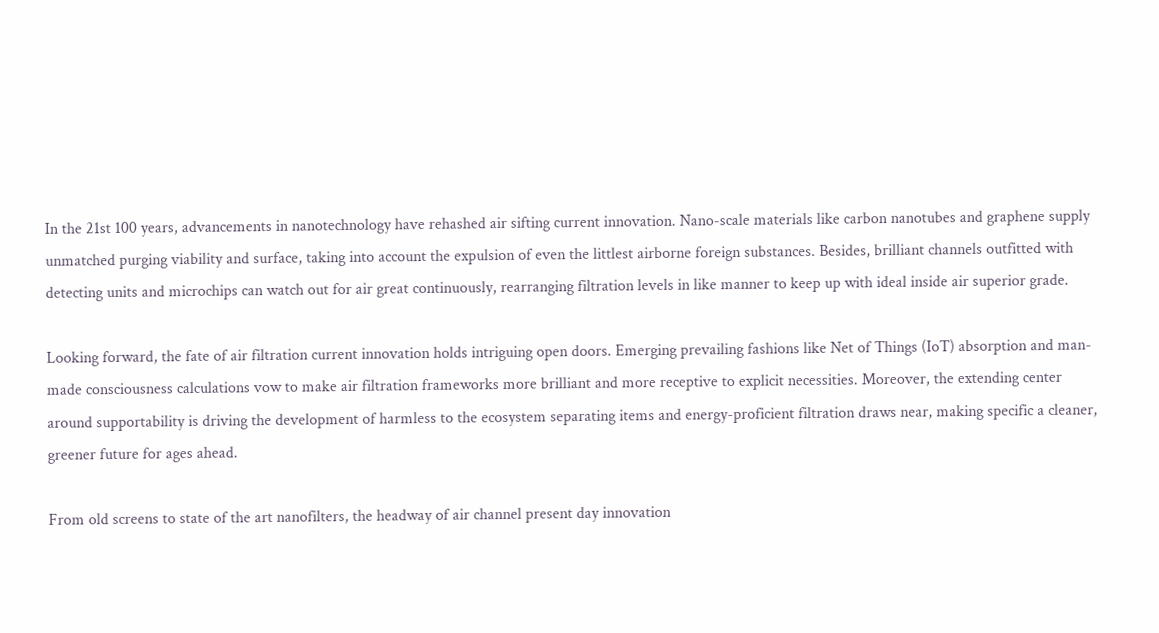In the 21st 100 years, advancements in nanotechnology have rehashed air sifting current innovation. Nano-scale materials like carbon nanotubes and graphene supply unmatched purging viability and surface, taking into account the expulsion of even the littlest airborne foreign substances. Besides, brilliant channels outfitted with detecting units and microchips can watch out for air great continuously, rearranging filtration levels in like manner to keep up with ideal inside air superior grade.

Looking forward, the fate of air filtration current innovation holds intriguing open doors. Emerging prevailing fashions like Net of Things (IoT) absorption and man-made consciousness calculations vow to make air filtration frameworks more brilliant and more receptive to explicit necessities. Moreover, the extending center around supportability is driving the development of harmless to the ecosystem separating items and energy-proficient filtration draws near, making specific a cleaner, greener future for ages ahead.

From old screens to state of the art nanofilters, the headway of air channel present day innovation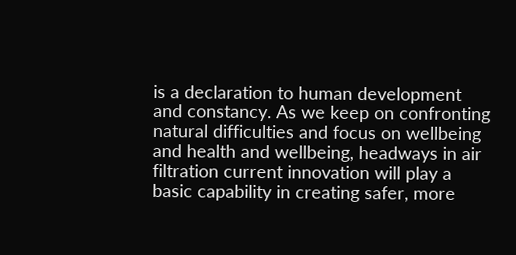is a declaration to human development and constancy. As we keep on confronting natural difficulties and focus on wellbeing and health and wellbeing, headways in air filtration current innovation will play a basic capability in creating safer, more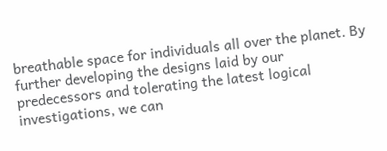breathable space for individuals all over the planet. By further developing the designs laid by our predecessors and tolerating the latest logical investigations, we can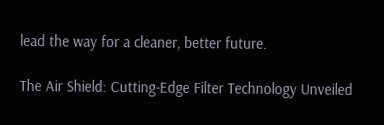lead the way for a cleaner, better future.

The Air Shield: Cutting-Edge Filter Technology Unveiled